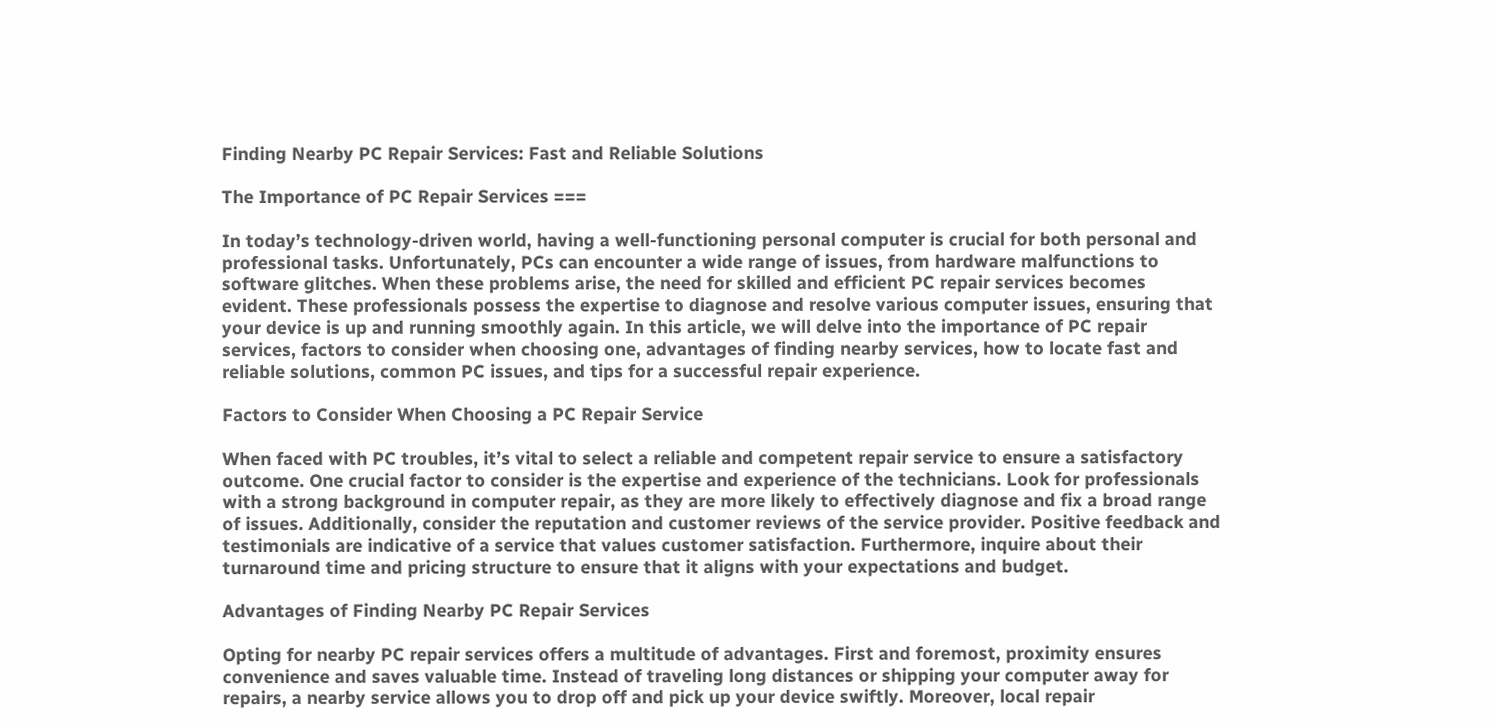Finding Nearby PC Repair Services: Fast and Reliable Solutions

The Importance of PC Repair Services ===

In today’s technology-driven world, having a well-functioning personal computer is crucial for both personal and professional tasks. Unfortunately, PCs can encounter a wide range of issues, from hardware malfunctions to software glitches. When these problems arise, the need for skilled and efficient PC repair services becomes evident. These professionals possess the expertise to diagnose and resolve various computer issues, ensuring that your device is up and running smoothly again. In this article, we will delve into the importance of PC repair services, factors to consider when choosing one, advantages of finding nearby services, how to locate fast and reliable solutions, common PC issues, and tips for a successful repair experience.

Factors to Consider When Choosing a PC Repair Service

When faced with PC troubles, it’s vital to select a reliable and competent repair service to ensure a satisfactory outcome. One crucial factor to consider is the expertise and experience of the technicians. Look for professionals with a strong background in computer repair, as they are more likely to effectively diagnose and fix a broad range of issues. Additionally, consider the reputation and customer reviews of the service provider. Positive feedback and testimonials are indicative of a service that values customer satisfaction. Furthermore, inquire about their turnaround time and pricing structure to ensure that it aligns with your expectations and budget.

Advantages of Finding Nearby PC Repair Services

Opting for nearby PC repair services offers a multitude of advantages. First and foremost, proximity ensures convenience and saves valuable time. Instead of traveling long distances or shipping your computer away for repairs, a nearby service allows you to drop off and pick up your device swiftly. Moreover, local repair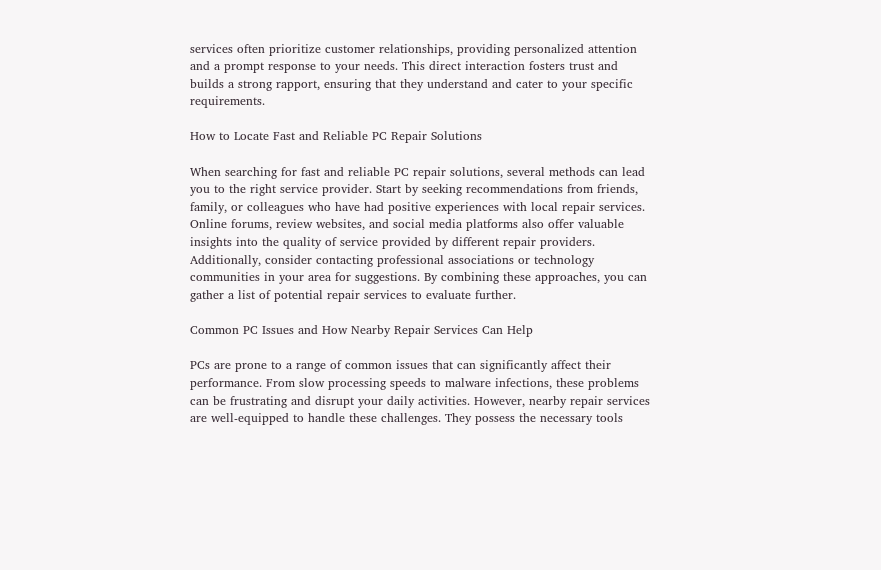services often prioritize customer relationships, providing personalized attention and a prompt response to your needs. This direct interaction fosters trust and builds a strong rapport, ensuring that they understand and cater to your specific requirements.

How to Locate Fast and Reliable PC Repair Solutions

When searching for fast and reliable PC repair solutions, several methods can lead you to the right service provider. Start by seeking recommendations from friends, family, or colleagues who have had positive experiences with local repair services. Online forums, review websites, and social media platforms also offer valuable insights into the quality of service provided by different repair providers. Additionally, consider contacting professional associations or technology communities in your area for suggestions. By combining these approaches, you can gather a list of potential repair services to evaluate further.

Common PC Issues and How Nearby Repair Services Can Help

PCs are prone to a range of common issues that can significantly affect their performance. From slow processing speeds to malware infections, these problems can be frustrating and disrupt your daily activities. However, nearby repair services are well-equipped to handle these challenges. They possess the necessary tools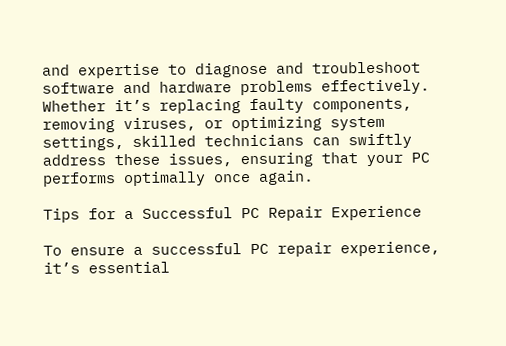and expertise to diagnose and troubleshoot software and hardware problems effectively. Whether it’s replacing faulty components, removing viruses, or optimizing system settings, skilled technicians can swiftly address these issues, ensuring that your PC performs optimally once again.

Tips for a Successful PC Repair Experience

To ensure a successful PC repair experience, it’s essential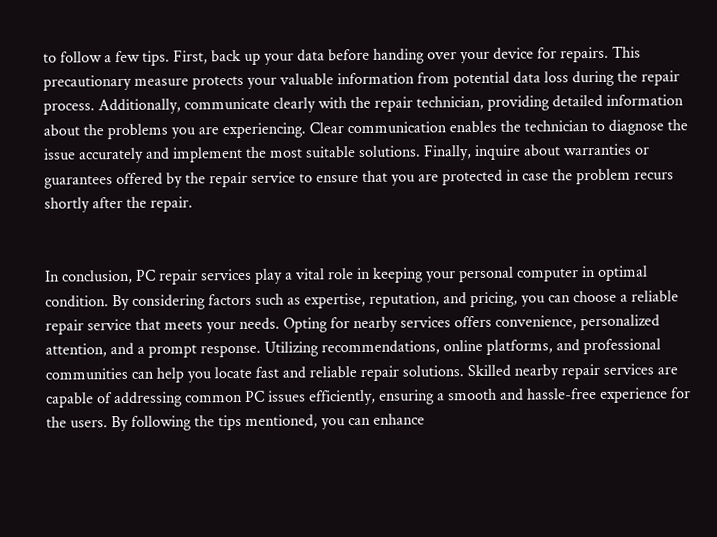to follow a few tips. First, back up your data before handing over your device for repairs. This precautionary measure protects your valuable information from potential data loss during the repair process. Additionally, communicate clearly with the repair technician, providing detailed information about the problems you are experiencing. Clear communication enables the technician to diagnose the issue accurately and implement the most suitable solutions. Finally, inquire about warranties or guarantees offered by the repair service to ensure that you are protected in case the problem recurs shortly after the repair.


In conclusion, PC repair services play a vital role in keeping your personal computer in optimal condition. By considering factors such as expertise, reputation, and pricing, you can choose a reliable repair service that meets your needs. Opting for nearby services offers convenience, personalized attention, and a prompt response. Utilizing recommendations, online platforms, and professional communities can help you locate fast and reliable repair solutions. Skilled nearby repair services are capable of addressing common PC issues efficiently, ensuring a smooth and hassle-free experience for the users. By following the tips mentioned, you can enhance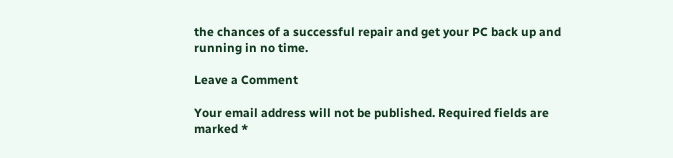the chances of a successful repair and get your PC back up and running in no time.

Leave a Comment

Your email address will not be published. Required fields are marked *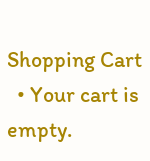Shopping Cart
  • Your cart is empty.